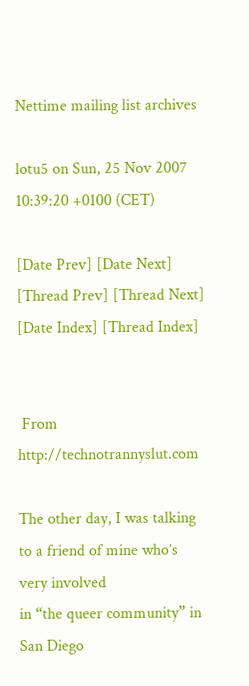Nettime mailing list archives

lotu5 on Sun, 25 Nov 2007 10:39:20 +0100 (CET)

[Date Prev] [Date Next] [Thread Prev] [Thread Next] [Date Index] [Thread Index]


 From http://technotrannyslut.com

The other day, I was talking to a friend of mine who’s very involved
in “the queer community” in San Diego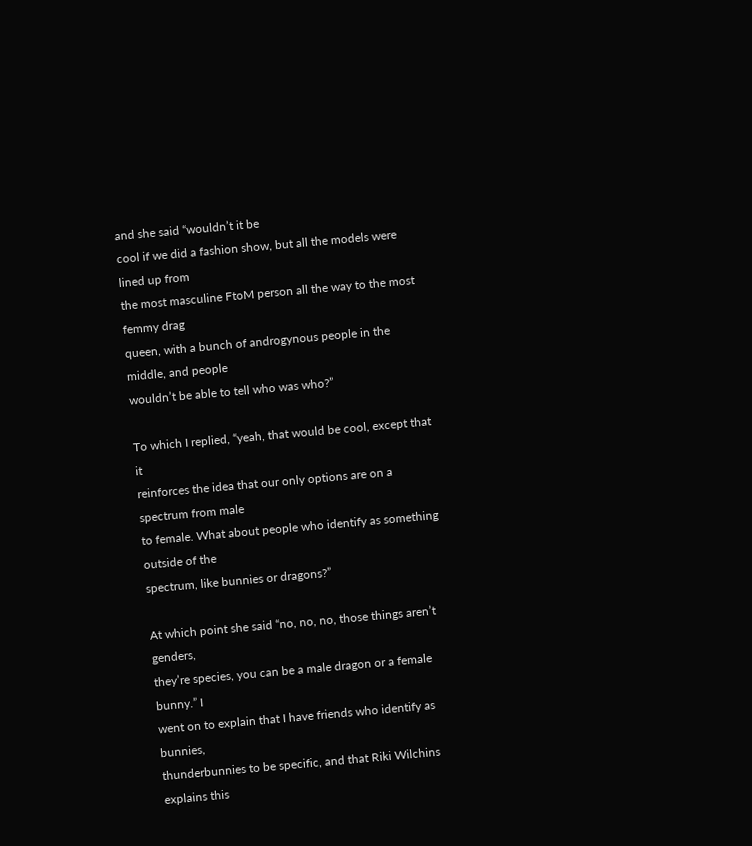and she said “wouldn’t it be
cool if we did a fashion show, but all the models were lined up from
the most masculine FtoM person all the way to the most femmy drag
queen, with a bunch of androgynous people in the middle, and people
wouldn’t be able to tell who was who?”

To which I replied, “yeah, that would be cool, except that it
reinforces the idea that our only options are on a spectrum from male
to female. What about people who identify as something outside of the
spectrum, like bunnies or dragons?”

At which point she said “no, no, no, those things aren’t genders,
they’re species, you can be a male dragon or a female bunny.” I
went on to explain that I have friends who identify as bunnies,
thunderbunnies to be specific, and that Riki Wilchins explains this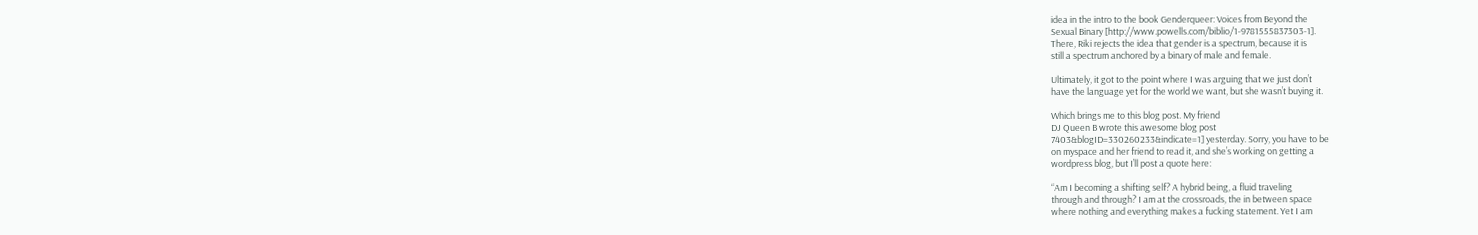idea in the intro to the book Genderqueer: Voices from Beyond the
Sexual Binary [http://www.powells.com/biblio/1-9781555837303-1].
There, Riki rejects the idea that gender is a spectrum, because it is
still a spectrum anchored by a binary of male and female.

Ultimately, it got to the point where I was arguing that we just don’t
have the language yet for the world we want, but she wasn’t buying it.

Which brings me to this blog post. My friend
DJ Queen B wrote this awesome blog post
7403&blogID=330260233&indicate=1] yesterday. Sorry, you have to be
on myspace and her friend to read it, and she’s working on getting a
wordpress blog, but I’ll post a quote here:

“Am I becoming a shifting self? A hybrid being, a fluid traveling
through and through? I am at the crossroads, the in between space
where nothing and everything makes a fucking statement. Yet I am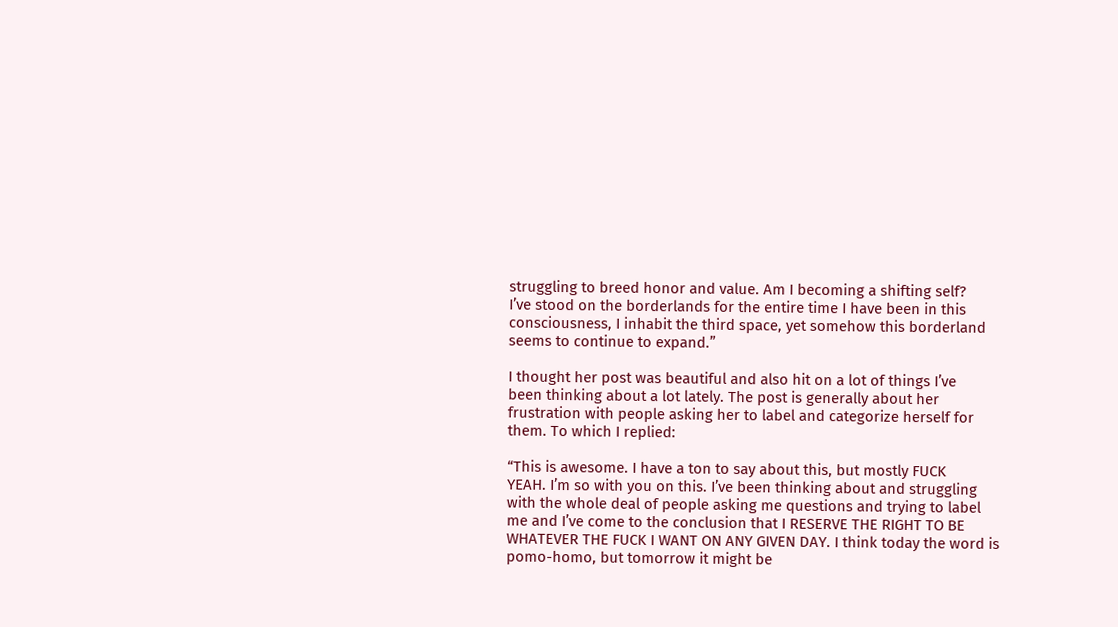struggling to breed honor and value. Am I becoming a shifting self?
I’ve stood on the borderlands for the entire time I have been in this
consciousness, I inhabit the third space, yet somehow this borderland
seems to continue to expand.”

I thought her post was beautiful and also hit on a lot of things I’ve
been thinking about a lot lately. The post is generally about her
frustration with people asking her to label and categorize herself for
them. To which I replied:

“This is awesome. I have a ton to say about this, but mostly FUCK
YEAH. I’m so with you on this. I’ve been thinking about and struggling
with the whole deal of people asking me questions and trying to label
me and I’ve come to the conclusion that I RESERVE THE RIGHT TO BE
WHATEVER THE FUCK I WANT ON ANY GIVEN DAY. I think today the word is
pomo-homo, but tomorrow it might be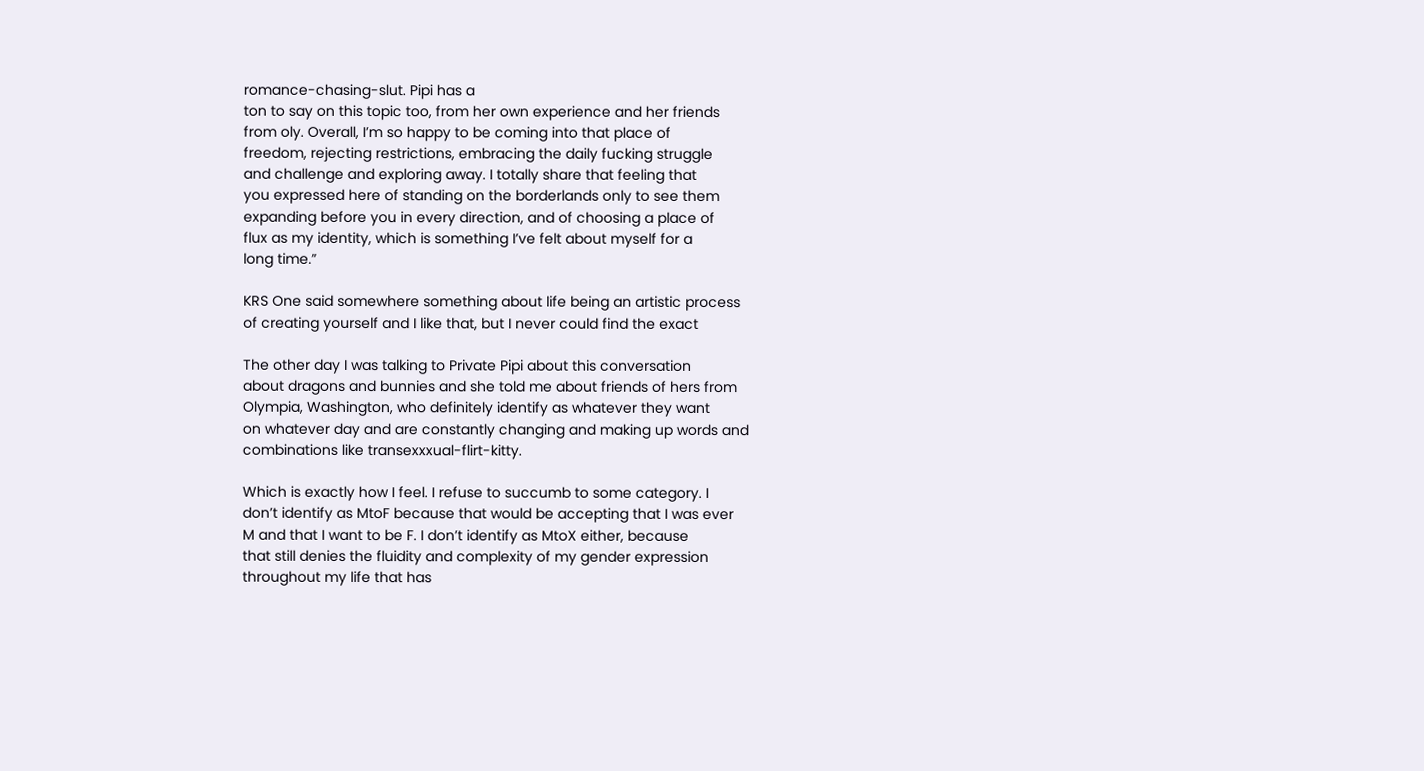romance-chasing-slut. Pipi has a
ton to say on this topic too, from her own experience and her friends
from oly. Overall, I’m so happy to be coming into that place of
freedom, rejecting restrictions, embracing the daily fucking struggle
and challenge and exploring away. I totally share that feeling that
you expressed here of standing on the borderlands only to see them
expanding before you in every direction, and of choosing a place of
flux as my identity, which is something I’ve felt about myself for a
long time.”

KRS One said somewhere something about life being an artistic process
of creating yourself and I like that, but I never could find the exact

The other day I was talking to Private Pipi about this conversation
about dragons and bunnies and she told me about friends of hers from
Olympia, Washington, who definitely identify as whatever they want
on whatever day and are constantly changing and making up words and
combinations like transexxxual-flirt-kitty.

Which is exactly how I feel. I refuse to succumb to some category. I
don’t identify as MtoF because that would be accepting that I was ever
M and that I want to be F. I don’t identify as MtoX either, because
that still denies the fluidity and complexity of my gender expression
throughout my life that has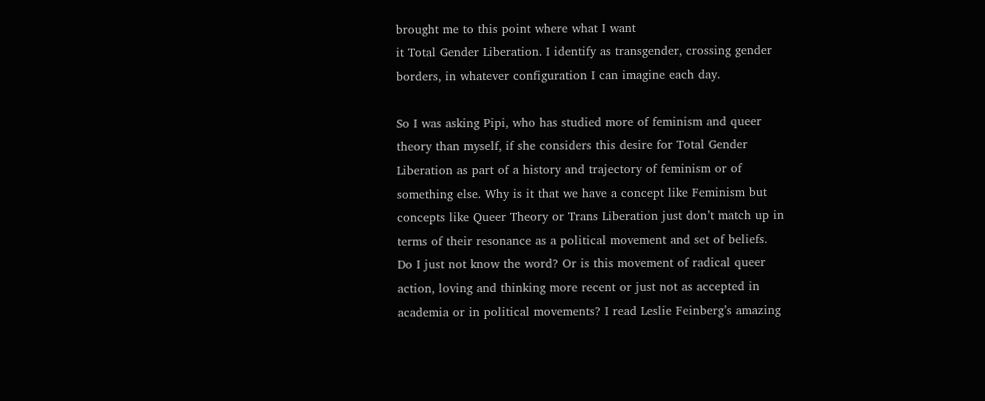brought me to this point where what I want
it Total Gender Liberation. I identify as transgender, crossing gender
borders, in whatever configuration I can imagine each day.

So I was asking Pipi, who has studied more of feminism and queer
theory than myself, if she considers this desire for Total Gender
Liberation as part of a history and trajectory of feminism or of
something else. Why is it that we have a concept like Feminism but
concepts like Queer Theory or Trans Liberation just don’t match up in
terms of their resonance as a political movement and set of beliefs.
Do I just not know the word? Or is this movement of radical queer
action, loving and thinking more recent or just not as accepted in
academia or in political movements? I read Leslie Feinberg’s amazing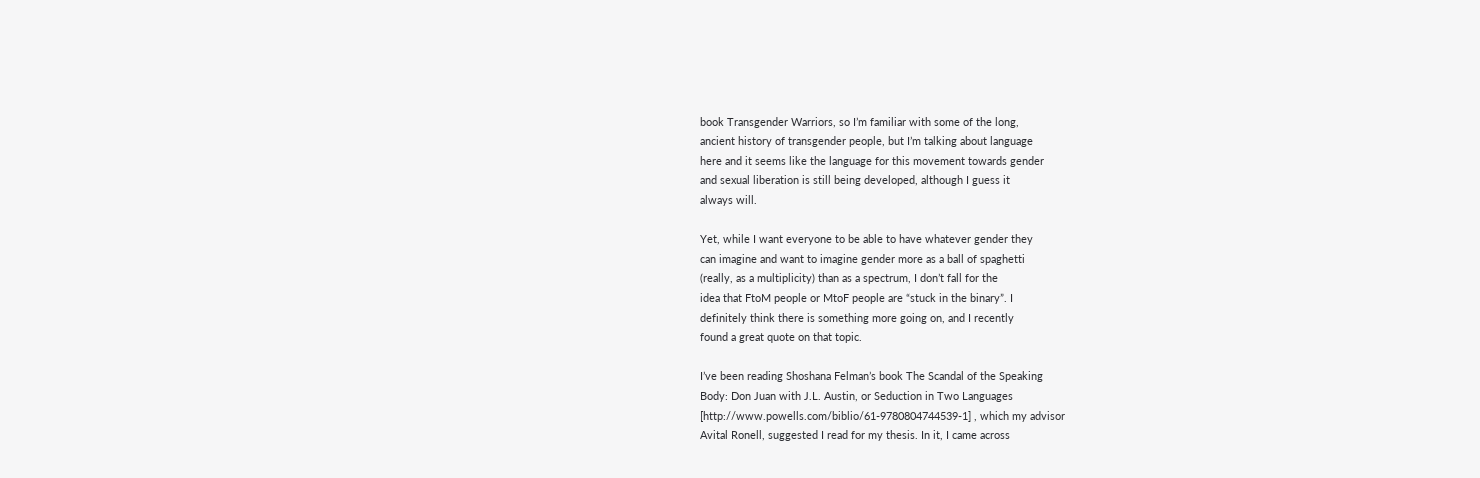book Transgender Warriors, so I’m familiar with some of the long,
ancient history of transgender people, but I’m talking about language
here and it seems like the language for this movement towards gender
and sexual liberation is still being developed, although I guess it
always will.

Yet, while I want everyone to be able to have whatever gender they
can imagine and want to imagine gender more as a ball of spaghetti
(really, as a multiplicity) than as a spectrum, I don’t fall for the
idea that FtoM people or MtoF people are “stuck in the binary”. I
definitely think there is something more going on, and I recently
found a great quote on that topic.

I’ve been reading Shoshana Felman’s book The Scandal of the Speaking
Body: Don Juan with J.L. Austin, or Seduction in Two Languages
[http://www.powells.com/biblio/61-9780804744539-1] , which my advisor
Avital Ronell, suggested I read for my thesis. In it, I came across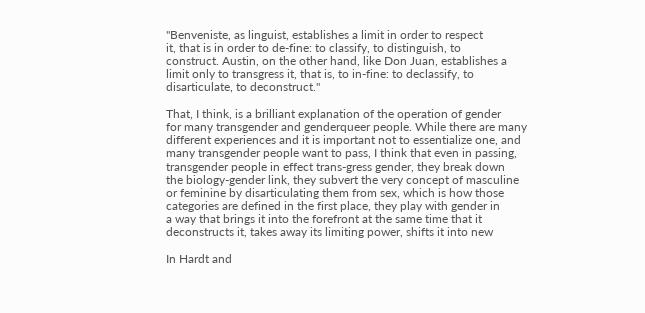"Benveniste, as linguist, establishes a limit in order to respect
it, that is in order to de-fine: to classify, to distinguish, to
construct. Austin, on the other hand, like Don Juan, establishes a
limit only to transgress it, that is, to in-fine: to declassify, to
disarticulate, to deconstruct."

That, I think, is a brilliant explanation of the operation of gender
for many transgender and genderqueer people. While there are many
different experiences and it is important not to essentialize one, and
many transgender people want to pass, I think that even in passing,
transgender people in effect trans-gress gender, they break down
the biology-gender link, they subvert the very concept of masculine
or feminine by disarticulating them from sex, which is how those
categories are defined in the first place, they play with gender in
a way that brings it into the forefront at the same time that it
deconstructs it, takes away its limiting power, shifts it into new

In Hardt and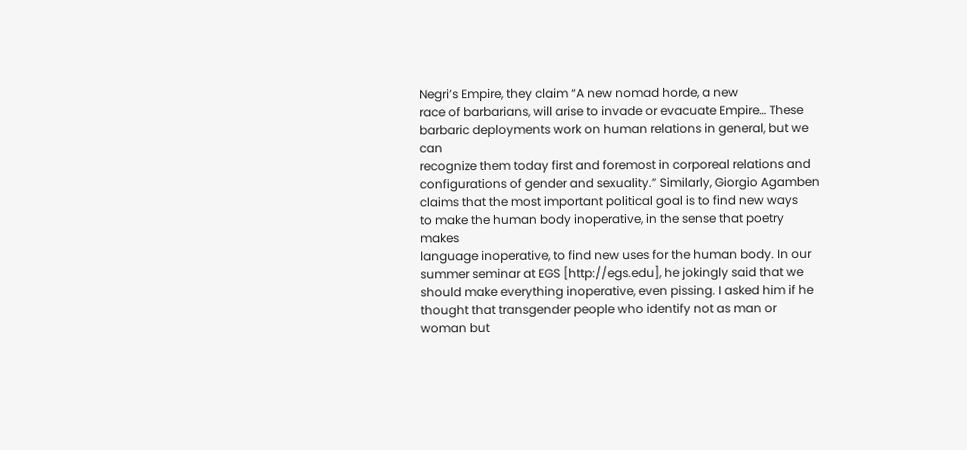Negri’s Empire, they claim “A new nomad horde, a new
race of barbarians, will arise to invade or evacuate Empire… These
barbaric deployments work on human relations in general, but we can
recognize them today first and foremost in corporeal relations and
configurations of gender and sexuality.” Similarly, Giorgio Agamben
claims that the most important political goal is to find new ways
to make the human body inoperative, in the sense that poetry makes
language inoperative, to find new uses for the human body. In our
summer seminar at EGS [http://egs.edu], he jokingly said that we
should make everything inoperative, even pissing. I asked him if he
thought that transgender people who identify not as man or woman but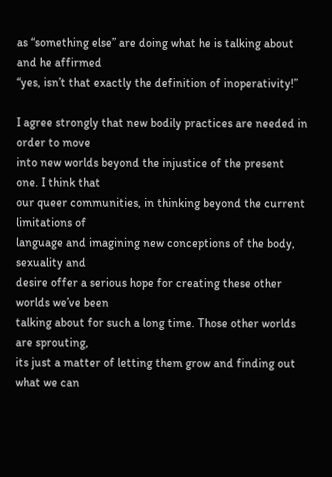as “something else” are doing what he is talking about and he affirmed
“yes, isn’t that exactly the definition of inoperativity!”

I agree strongly that new bodily practices are needed in order to move
into new worlds beyond the injustice of the present one. I think that
our queer communities, in thinking beyond the current limitations of
language and imagining new conceptions of the body, sexuality and
desire offer a serious hope for creating these other worlds we’ve been
talking about for such a long time. Those other worlds are sprouting,
its just a matter of letting them grow and finding out what we can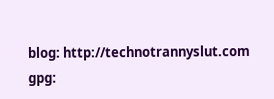blog: http://technotrannyslut.com
gpg: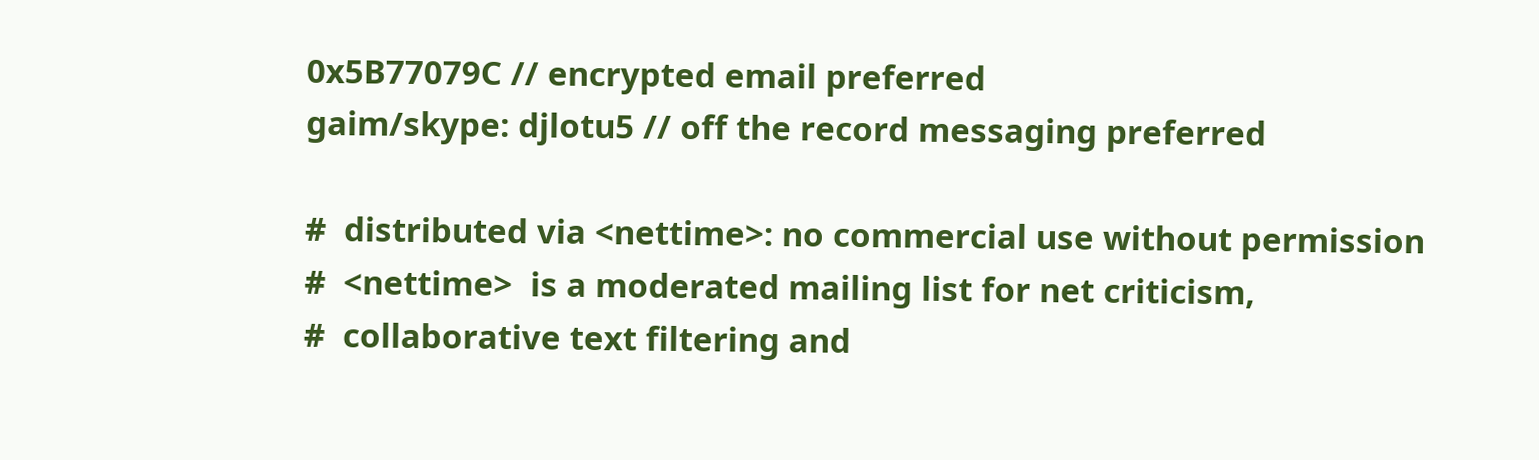0x5B77079C // encrypted email preferred
gaim/skype: djlotu5 // off the record messaging preferred

#  distributed via <nettime>: no commercial use without permission
#  <nettime>  is a moderated mailing list for net criticism,
#  collaborative text filtering and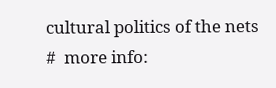cultural politics of the nets
#  more info: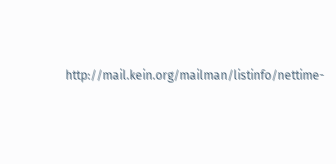http://mail.kein.org/mailman/listinfo/nettime-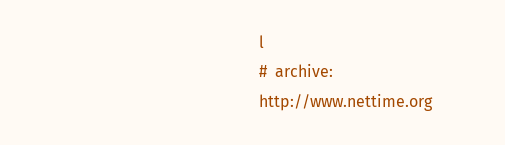l
#  archive: http://www.nettime.org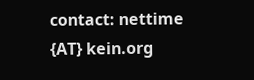contact: nettime {AT} kein.org